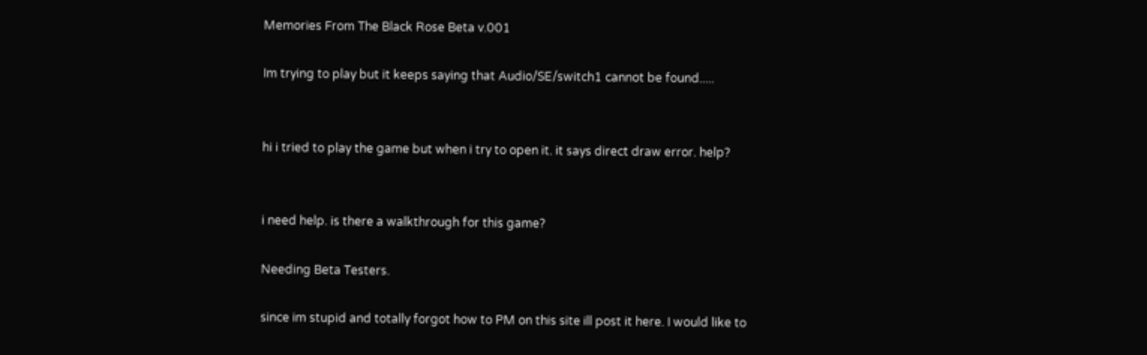Memories From The Black Rose Beta v.001

Im trying to play but it keeps saying that Audio/SE/switch1 cannot be found.....


hi i tried to play the game but when i try to open it. it says direct draw error. help?


i need help. is there a walkthrough for this game?

Needing Beta Testers.

since im stupid and totally forgot how to PM on this site ill post it here. I would like to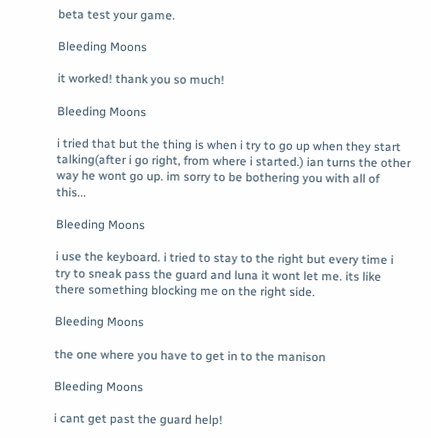beta test your game.

Bleeding Moons

it worked! thank you so much!

Bleeding Moons

i tried that but the thing is when i try to go up when they start talking(after i go right, from where i started.) ian turns the other way he wont go up. im sorry to be bothering you with all of this...

Bleeding Moons

i use the keyboard. i tried to stay to the right but every time i try to sneak pass the guard and luna it wont let me. its like there something blocking me on the right side.

Bleeding Moons

the one where you have to get in to the manison

Bleeding Moons

i cant get past the guard help!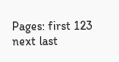Pages: first 123 next last